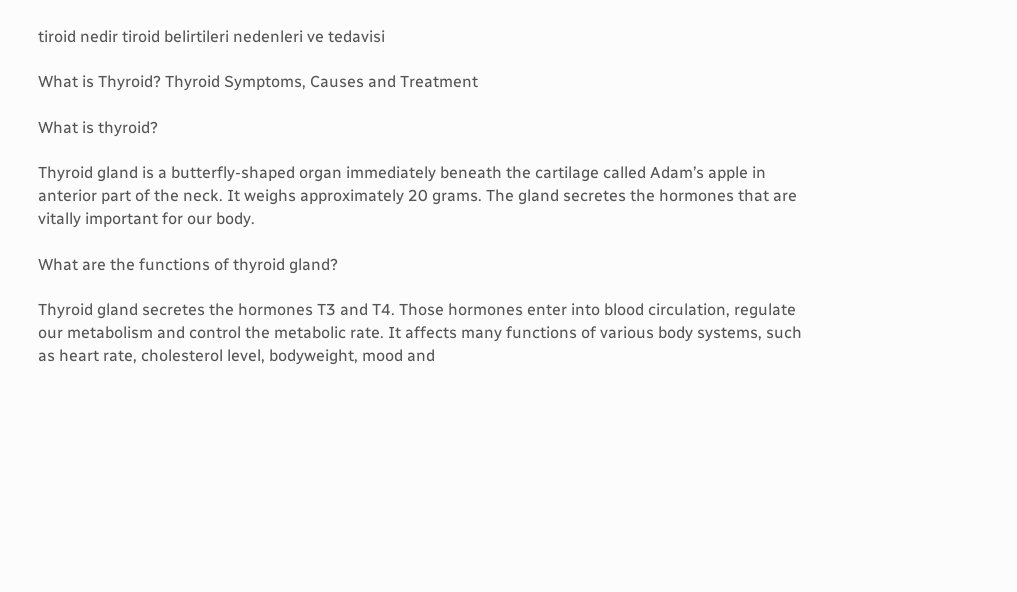tiroid nedir tiroid belirtileri nedenleri ve tedavisi

What is Thyroid? Thyroid Symptoms, Causes and Treatment

What is thyroid?

Thyroid gland is a butterfly-shaped organ immediately beneath the cartilage called Adam’s apple in anterior part of the neck. It weighs approximately 20 grams. The gland secretes the hormones that are vitally important for our body.

What are the functions of thyroid gland?

Thyroid gland secretes the hormones T3 and T4. Those hormones enter into blood circulation, regulate our metabolism and control the metabolic rate. It affects many functions of various body systems, such as heart rate, cholesterol level, bodyweight, mood and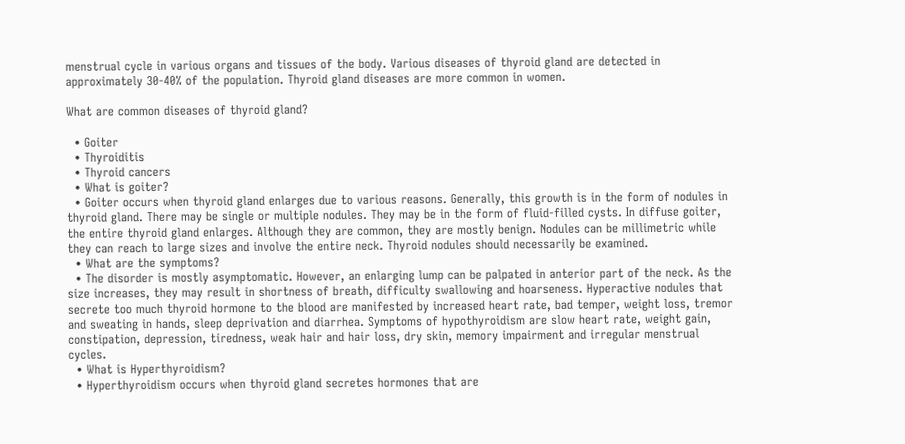menstrual cycle in various organs and tissues of the body. Various diseases of thyroid gland are detected in approximately 30-40% of the population. Thyroid gland diseases are more common in women.

What are common diseases of thyroid gland?

  • Goiter
  • Thyroiditis
  • Thyroid cancers
  • What is goiter?
  • Goiter occurs when thyroid gland enlarges due to various reasons. Generally, this growth is in the form of nodules in thyroid gland. There may be single or multiple nodules. They may be in the form of fluid-filled cysts. In diffuse goiter, the entire thyroid gland enlarges. Although they are common, they are mostly benign. Nodules can be millimetric while they can reach to large sizes and involve the entire neck. Thyroid nodules should necessarily be examined.
  • What are the symptoms?
  • The disorder is mostly asymptomatic. However, an enlarging lump can be palpated in anterior part of the neck. As the size increases, they may result in shortness of breath, difficulty swallowing and hoarseness. Hyperactive nodules that secrete too much thyroid hormone to the blood are manifested by increased heart rate, bad temper, weight loss, tremor and sweating in hands, sleep deprivation and diarrhea. Symptoms of hypothyroidism are slow heart rate, weight gain, constipation, depression, tiredness, weak hair and hair loss, dry skin, memory impairment and irregular menstrual cycles.
  • What is Hyperthyroidism?
  • Hyperthyroidism occurs when thyroid gland secretes hormones that are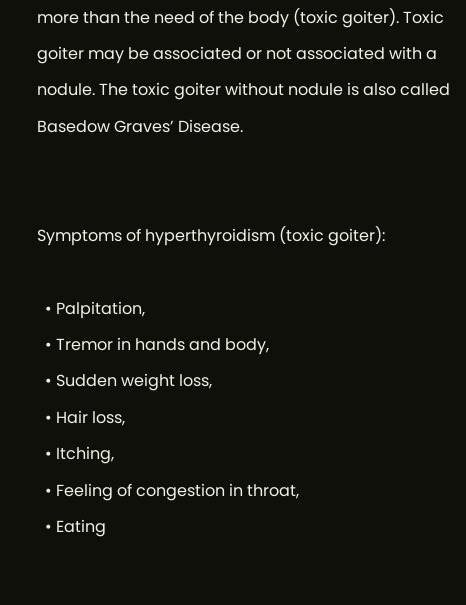more than the need of the body (toxic goiter). Toxic goiter may be associated or not associated with a nodule. The toxic goiter without nodule is also called Basedow Graves’ Disease.


Symptoms of hyperthyroidism (toxic goiter):

  • Palpitation,
  • Tremor in hands and body,
  • Sudden weight loss,
  • Hair loss,
  • Itching,
  • Feeling of congestion in throat,
  • Eating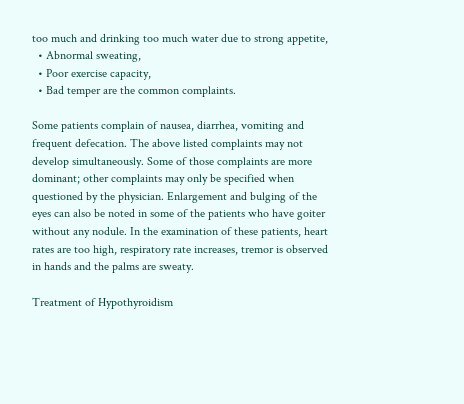too much and drinking too much water due to strong appetite,
  • Abnormal sweating,
  • Poor exercise capacity,
  • Bad temper are the common complaints.

Some patients complain of nausea, diarrhea, vomiting and frequent defecation. The above listed complaints may not develop simultaneously. Some of those complaints are more dominant; other complaints may only be specified when questioned by the physician. Enlargement and bulging of the eyes can also be noted in some of the patients who have goiter without any nodule. In the examination of these patients, heart rates are too high, respiratory rate increases, tremor is observed in hands and the palms are sweaty.

Treatment of Hypothyroidism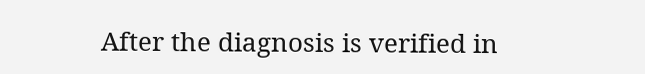After the diagnosis is verified in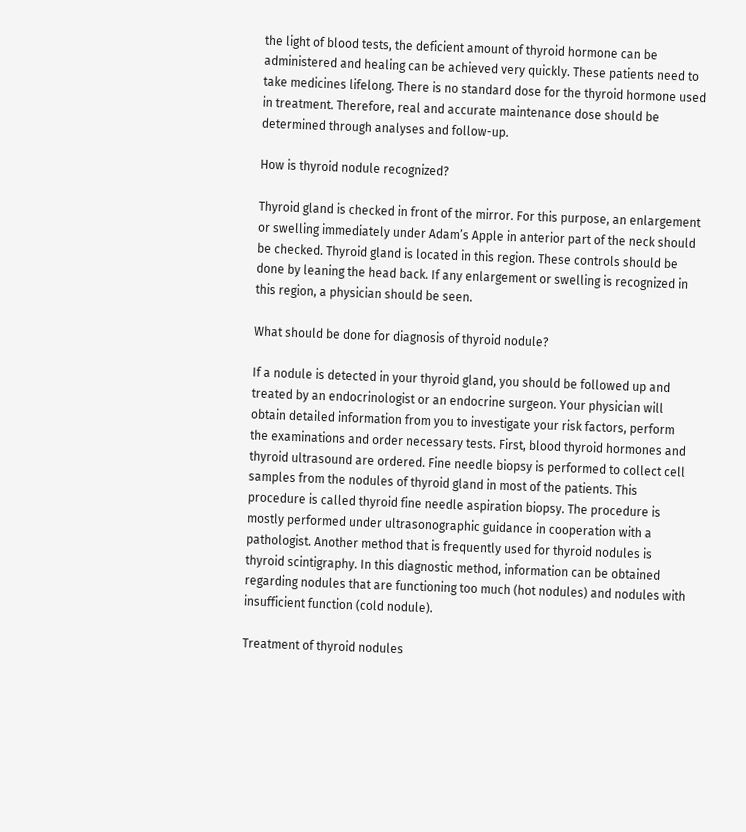the light of blood tests, the deficient amount of thyroid hormone can be administered and healing can be achieved very quickly. These patients need to take medicines lifelong. There is no standard dose for the thyroid hormone used in treatment. Therefore, real and accurate maintenance dose should be determined through analyses and follow-up.

How is thyroid nodule recognized?

Thyroid gland is checked in front of the mirror. For this purpose, an enlargement or swelling immediately under Adam’s Apple in anterior part of the neck should be checked. Thyroid gland is located in this region. These controls should be done by leaning the head back. If any enlargement or swelling is recognized in this region, a physician should be seen.

What should be done for diagnosis of thyroid nodule?

If a nodule is detected in your thyroid gland, you should be followed up and treated by an endocrinologist or an endocrine surgeon. Your physician will obtain detailed information from you to investigate your risk factors, perform the examinations and order necessary tests. First, blood thyroid hormones and thyroid ultrasound are ordered. Fine needle biopsy is performed to collect cell samples from the nodules of thyroid gland in most of the patients. This procedure is called thyroid fine needle aspiration biopsy. The procedure is mostly performed under ultrasonographic guidance in cooperation with a pathologist. Another method that is frequently used for thyroid nodules is thyroid scintigraphy. In this diagnostic method, information can be obtained regarding nodules that are functioning too much (hot nodules) and nodules with insufficient function (cold nodule).

Treatment of thyroid nodules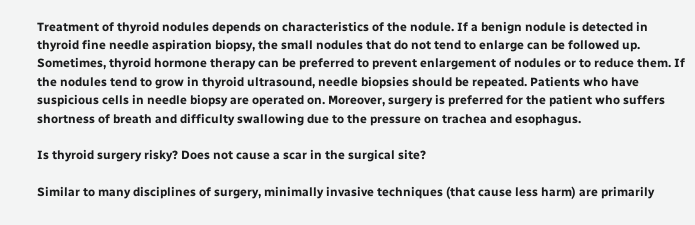Treatment of thyroid nodules depends on characteristics of the nodule. If a benign nodule is detected in thyroid fine needle aspiration biopsy, the small nodules that do not tend to enlarge can be followed up. Sometimes, thyroid hormone therapy can be preferred to prevent enlargement of nodules or to reduce them. If the nodules tend to grow in thyroid ultrasound, needle biopsies should be repeated. Patients who have suspicious cells in needle biopsy are operated on. Moreover, surgery is preferred for the patient who suffers shortness of breath and difficulty swallowing due to the pressure on trachea and esophagus.

Is thyroid surgery risky? Does not cause a scar in the surgical site?

Similar to many disciplines of surgery, minimally invasive techniques (that cause less harm) are primarily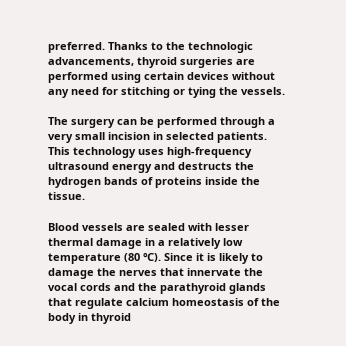preferred. Thanks to the technologic advancements, thyroid surgeries are performed using certain devices without any need for stitching or tying the vessels.

The surgery can be performed through a very small incision in selected patients. This technology uses high-frequency ultrasound energy and destructs the hydrogen bands of proteins inside the tissue.

Blood vessels are sealed with lesser thermal damage in a relatively low temperature (80 ℃). Since it is likely to damage the nerves that innervate the vocal cords and the parathyroid glands that regulate calcium homeostasis of the body in thyroid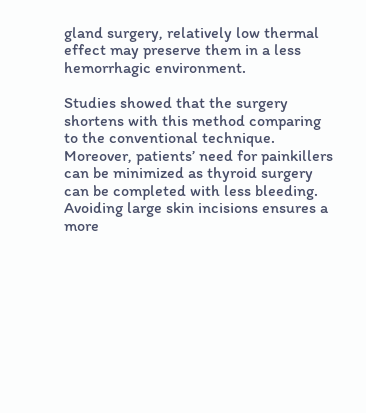gland surgery, relatively low thermal effect may preserve them in a less hemorrhagic environment.

Studies showed that the surgery shortens with this method comparing to the conventional technique. Moreover, patients’ need for painkillers can be minimized as thyroid surgery can be completed with less bleeding. Avoiding large skin incisions ensures a more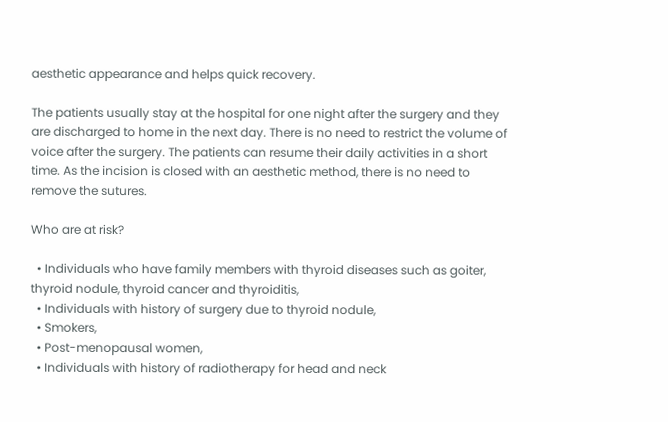aesthetic appearance and helps quick recovery.

The patients usually stay at the hospital for one night after the surgery and they are discharged to home in the next day. There is no need to restrict the volume of voice after the surgery. The patients can resume their daily activities in a short time. As the incision is closed with an aesthetic method, there is no need to remove the sutures.

Who are at risk?

  • Individuals who have family members with thyroid diseases such as goiter, thyroid nodule, thyroid cancer and thyroiditis,
  • Individuals with history of surgery due to thyroid nodule,
  • Smokers,
  • Post-menopausal women,
  • Individuals with history of radiotherapy for head and neck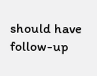should have follow-up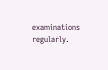examinations regularly.